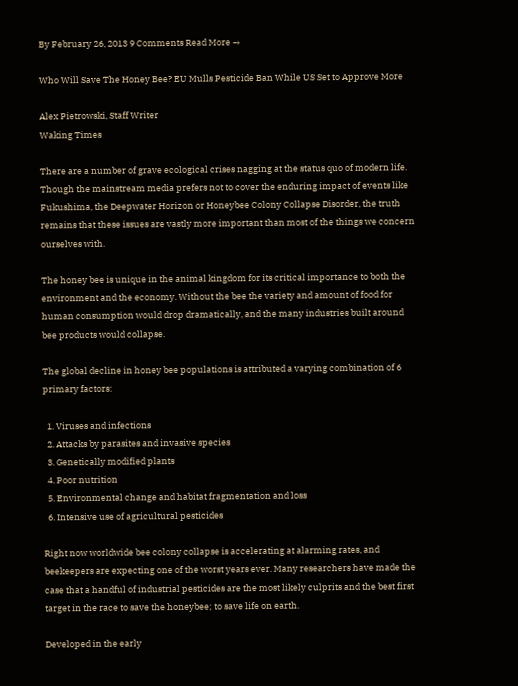By February 26, 2013 9 Comments Read More →

Who Will Save The Honey Bee? EU Mulls Pesticide Ban While US Set to Approve More

Alex Pietrowski, Staff Writer
Waking Times

There are a number of grave ecological crises nagging at the status quo of modern life. Though the mainstream media prefers not to cover the enduring impact of events like Fukushima, the Deepwater Horizon or Honeybee Colony Collapse Disorder, the truth remains that these issues are vastly more important than most of the things we concern ourselves with.

The honey bee is unique in the animal kingdom for its critical importance to both the environment and the economy. Without the bee the variety and amount of food for human consumption would drop dramatically, and the many industries built around bee products would collapse.

The global decline in honey bee populations is attributed a varying combination of 6 primary factors:

  1. Viruses and infections
  2. Attacks by parasites and invasive species
  3. Genetically modified plants
  4. Poor nutrition
  5. Environmental change and habitat fragmentation and loss
  6. Intensive use of agricultural pesticides

Right now worldwide bee colony collapse is accelerating at alarming rates, and beekeepers are expecting one of the worst years ever. Many researchers have made the case that a handful of industrial pesticides are the most likely culprits and the best first target in the race to save the honeybee; to save life on earth.

Developed in the early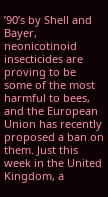’90’s by Shell and Bayer, neonicotinoid insecticides are proving to be some of the most harmful to bees, and the European Union has recently proposed a ban on them. Just this week in the United Kingdom, a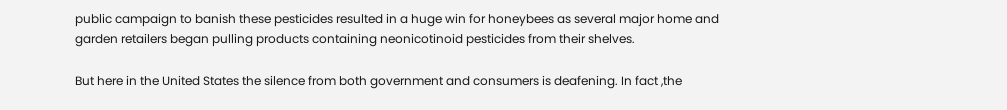public campaign to banish these pesticides resulted in a huge win for honeybees as several major home and garden retailers began pulling products containing neonicotinoid pesticides from their shelves.

But here in the United States the silence from both government and consumers is deafening. In fact ,the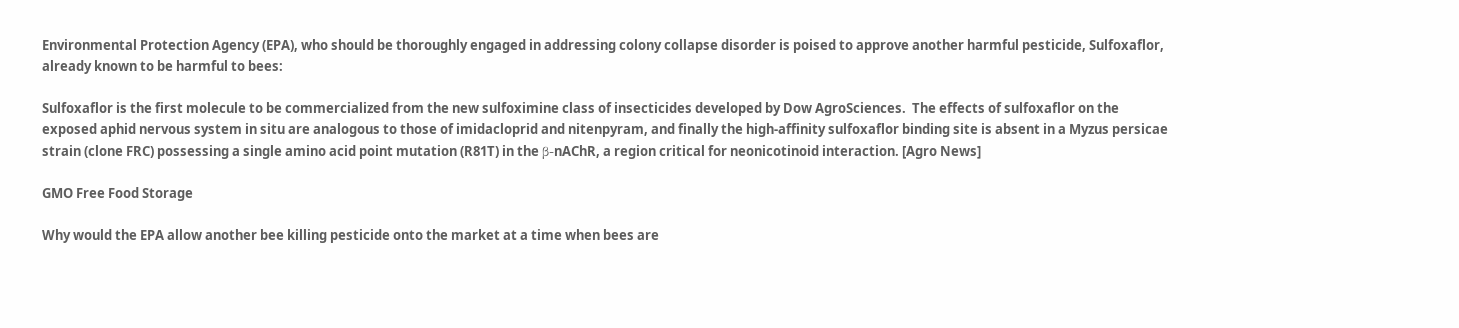Environmental Protection Agency (EPA), who should be thoroughly engaged in addressing colony collapse disorder is poised to approve another harmful pesticide, Sulfoxaflor, already known to be harmful to bees:

Sulfoxaflor is the first molecule to be commercialized from the new sulfoximine class of insecticides developed by Dow AgroSciences.  The effects of sulfoxaflor on the exposed aphid nervous system in situ are analogous to those of imidacloprid and nitenpyram, and finally the high-affinity sulfoxaflor binding site is absent in a Myzus persicae strain (clone FRC) possessing a single amino acid point mutation (R81T) in the β-nAChR, a region critical for neonicotinoid interaction. [Agro News]

GMO Free Food Storage

Why would the EPA allow another bee killing pesticide onto the market at a time when bees are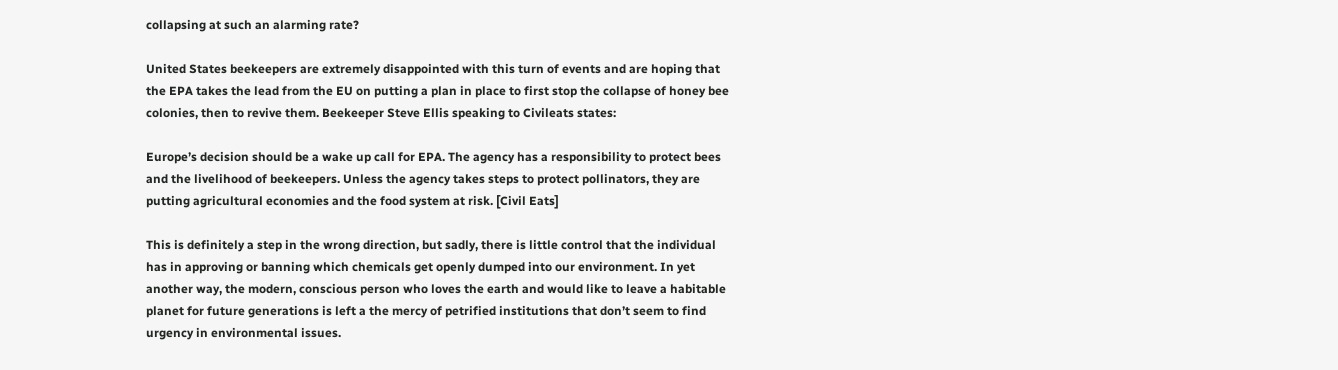collapsing at such an alarming rate?

United States beekeepers are extremely disappointed with this turn of events and are hoping that the EPA takes the lead from the EU on putting a plan in place to first stop the collapse of honey bee colonies, then to revive them. Beekeeper Steve Ellis speaking to Civileats states:

Europe’s decision should be a wake up call for EPA. The agency has a responsibility to protect bees and the livelihood of beekeepers. Unless the agency takes steps to protect pollinators, they are putting agricultural economies and the food system at risk. [Civil Eats]

This is definitely a step in the wrong direction, but sadly, there is little control that the individual has in approving or banning which chemicals get openly dumped into our environment. In yet another way, the modern, conscious person who loves the earth and would like to leave a habitable planet for future generations is left a the mercy of petrified institutions that don’t seem to find urgency in environmental issues.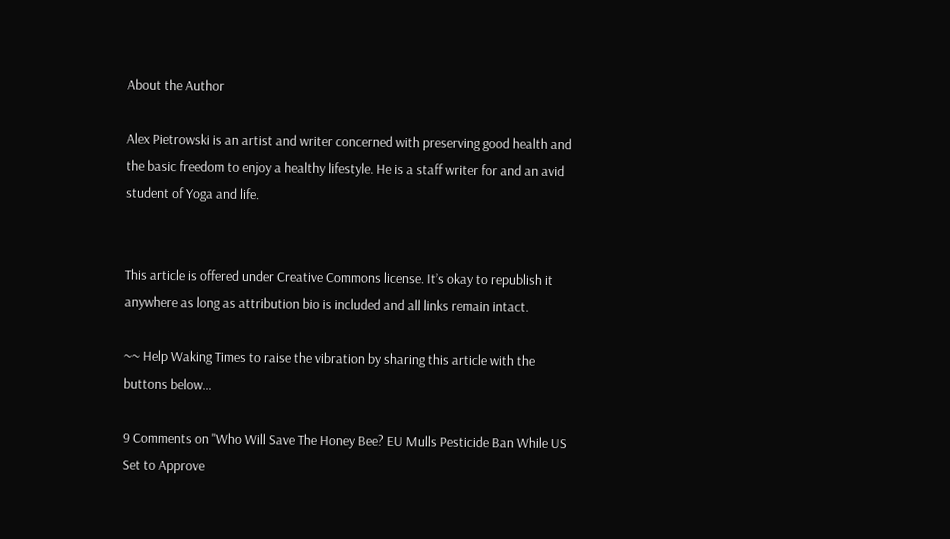About the Author

Alex Pietrowski is an artist and writer concerned with preserving good health and the basic freedom to enjoy a healthy lifestyle. He is a staff writer for and an avid student of Yoga and life.


This article is offered under Creative Commons license. It’s okay to republish it anywhere as long as attribution bio is included and all links remain intact.

~~ Help Waking Times to raise the vibration by sharing this article with the buttons below…

9 Comments on "Who Will Save The Honey Bee? EU Mulls Pesticide Ban While US Set to Approve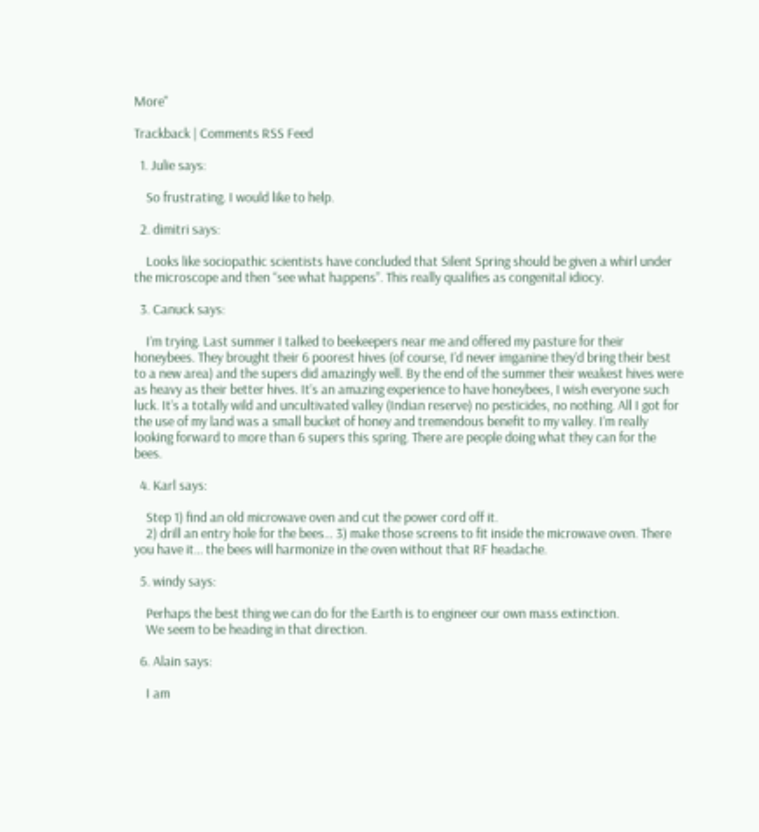More"

Trackback | Comments RSS Feed

  1. Julie says:

    So frustrating. I would like to help.

  2. dimitri says:

    Looks like sociopathic scientists have concluded that Silent Spring should be given a whirl under the microscope and then “see what happens”. This really qualifies as congenital idiocy.

  3. Canuck says:

    I’m trying. Last summer I talked to beekeepers near me and offered my pasture for their honeybees. They brought their 6 poorest hives (of course, I’d never imganine they’d bring their best to a new area) and the supers did amazingly well. By the end of the summer their weakest hives were as heavy as their better hives. It’s an amazing experience to have honeybees, I wish everyone such luck. It’s a totally wild and uncultivated valley (Indian reserve) no pesticides, no nothing. All I got for the use of my land was a small bucket of honey and tremendous benefit to my valley. I’m really looking forward to more than 6 supers this spring. There are people doing what they can for the bees.

  4. Karl says:

    Step 1) find an old microwave oven and cut the power cord off it.
    2) drill an entry hole for the bees… 3) make those screens to fit inside the microwave oven. There you have it… the bees will harmonize in the oven without that RF headache.

  5. windy says:

    Perhaps the best thing we can do for the Earth is to engineer our own mass extinction.
    We seem to be heading in that direction.

  6. Alain says:

    I am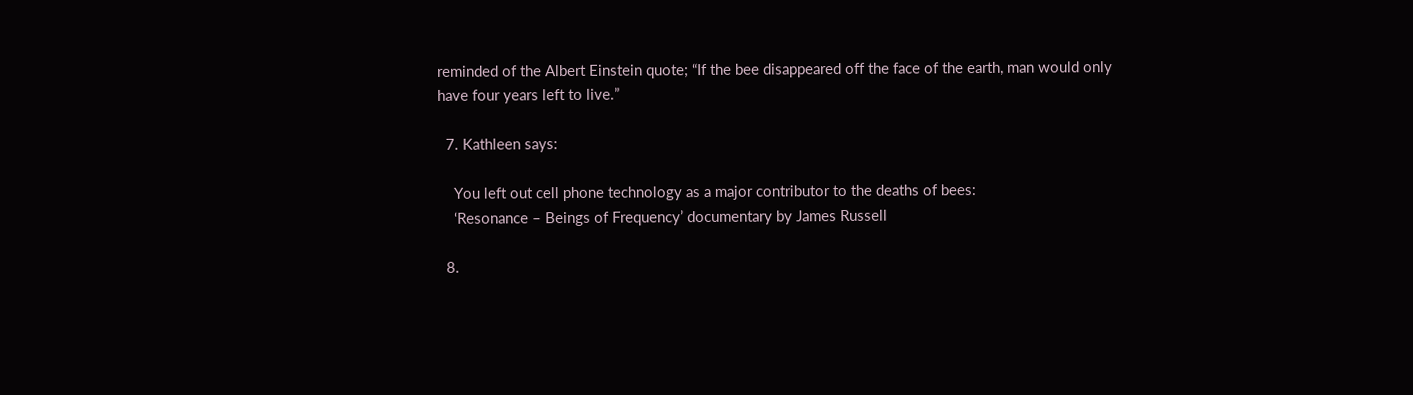reminded of the Albert Einstein quote; “If the bee disappeared off the face of the earth, man would only have four years left to live.”

  7. Kathleen says:

    You left out cell phone technology as a major contributor to the deaths of bees:
    ‘Resonance – Beings of Frequency’ documentary by James Russell

  8.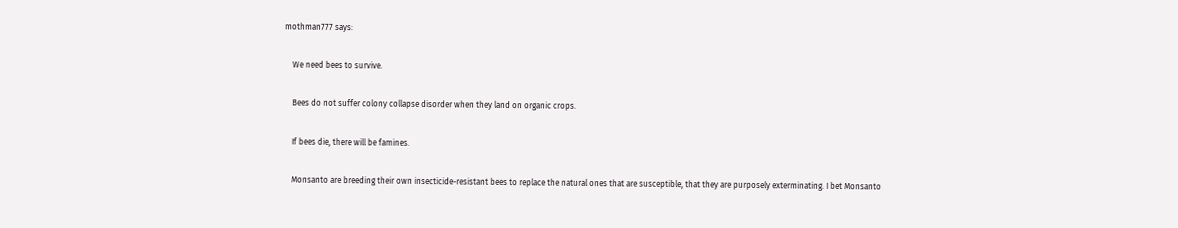mothman777 says:

    We need bees to survive.

    Bees do not suffer colony collapse disorder when they land on organic crops.

    If bees die, there will be famines.

    Monsanto are breeding their own insecticide-resistant bees to replace the natural ones that are susceptible, that they are purposely exterminating. I bet Monsanto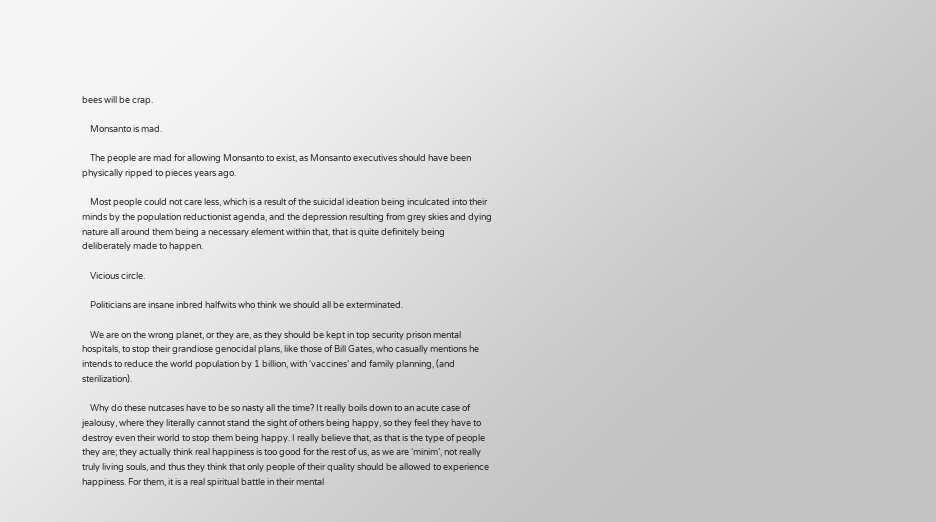bees will be crap.

    Monsanto is mad.

    The people are mad for allowing Monsanto to exist, as Monsanto executives should have been physically ripped to pieces years ago.

    Most people could not care less, which is a result of the suicidal ideation being inculcated into their minds by the population reductionist agenda, and the depression resulting from grey skies and dying nature all around them being a necessary element within that, that is quite definitely being deliberately made to happen.

    Vicious circle.

    Politicians are insane inbred halfwits who think we should all be exterminated.

    We are on the wrong planet, or they are, as they should be kept in top security prison mental hospitals, to stop their grandiose genocidal plans, like those of Bill Gates, who casually mentions he intends to reduce the world population by 1 billion, with ‘vaccines’ and family planning, (and sterilization).

    Why do these nutcases have to be so nasty all the time? It really boils down to an acute case of jealousy, where they literally cannot stand the sight of others being happy, so they feel they have to destroy even their world to stop them being happy. I really believe that, as that is the type of people they are; they actually think real happiness is too good for the rest of us, as we are ‘minim’, not really truly living souls, and thus they think that only people of their quality should be allowed to experience happiness. For them, it is a real spiritual battle in their mental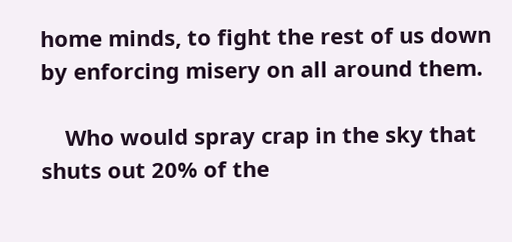home minds, to fight the rest of us down by enforcing misery on all around them.

    Who would spray crap in the sky that shuts out 20% of the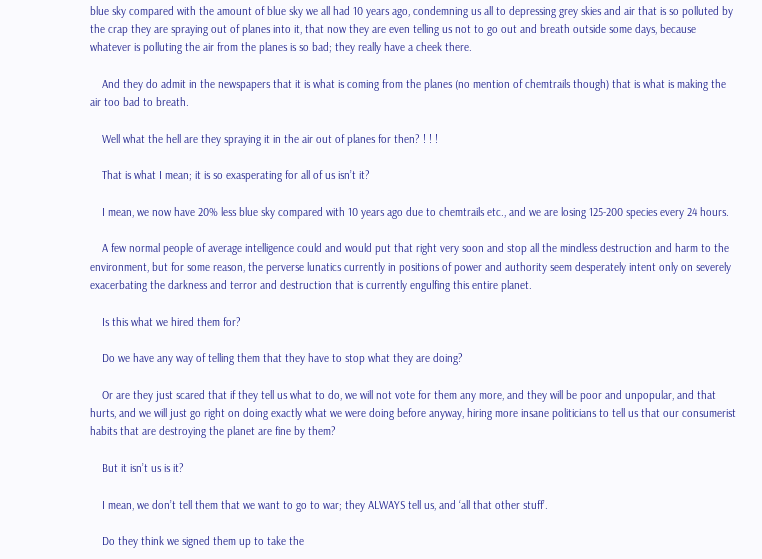blue sky compared with the amount of blue sky we all had 10 years ago, condemning us all to depressing grey skies and air that is so polluted by the crap they are spraying out of planes into it, that now they are even telling us not to go out and breath outside some days, because whatever is polluting the air from the planes is so bad; they really have a cheek there.

    And they do admit in the newspapers that it is what is coming from the planes (no mention of chemtrails though) that is what is making the air too bad to breath.

    Well what the hell are they spraying it in the air out of planes for then? ! ! !

    That is what I mean; it is so exasperating for all of us isn’t it?

    I mean, we now have 20% less blue sky compared with 10 years ago due to chemtrails etc., and we are losing 125-200 species every 24 hours.

    A few normal people of average intelligence could and would put that right very soon and stop all the mindless destruction and harm to the environment, but for some reason, the perverse lunatics currently in positions of power and authority seem desperately intent only on severely exacerbating the darkness and terror and destruction that is currently engulfing this entire planet.

    Is this what we hired them for?

    Do we have any way of telling them that they have to stop what they are doing?

    Or are they just scared that if they tell us what to do, we will not vote for them any more, and they will be poor and unpopular, and that hurts, and we will just go right on doing exactly what we were doing before anyway, hiring more insane politicians to tell us that our consumerist habits that are destroying the planet are fine by them?

    But it isn’t us is it?

    I mean, we don’t tell them that we want to go to war; they ALWAYS tell us, and ‘all that other stuff’.

    Do they think we signed them up to take the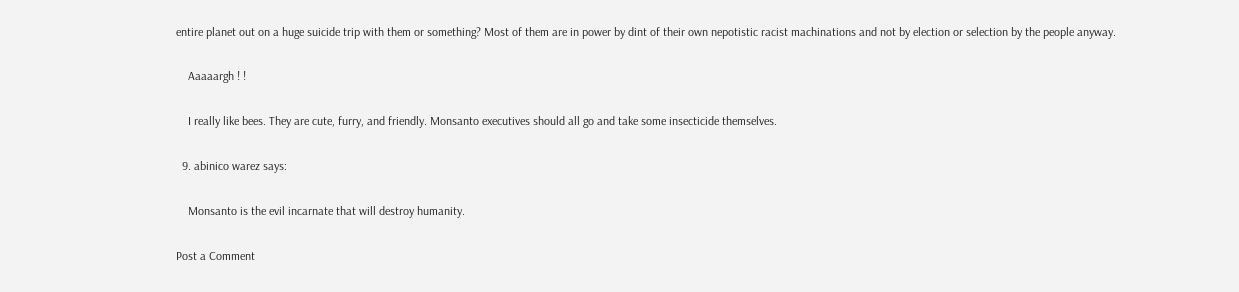entire planet out on a huge suicide trip with them or something? Most of them are in power by dint of their own nepotistic racist machinations and not by election or selection by the people anyway.

    Aaaaargh ! !

    I really like bees. They are cute, furry, and friendly. Monsanto executives should all go and take some insecticide themselves.

  9. abinico warez says:

    Monsanto is the evil incarnate that will destroy humanity.

Post a Comment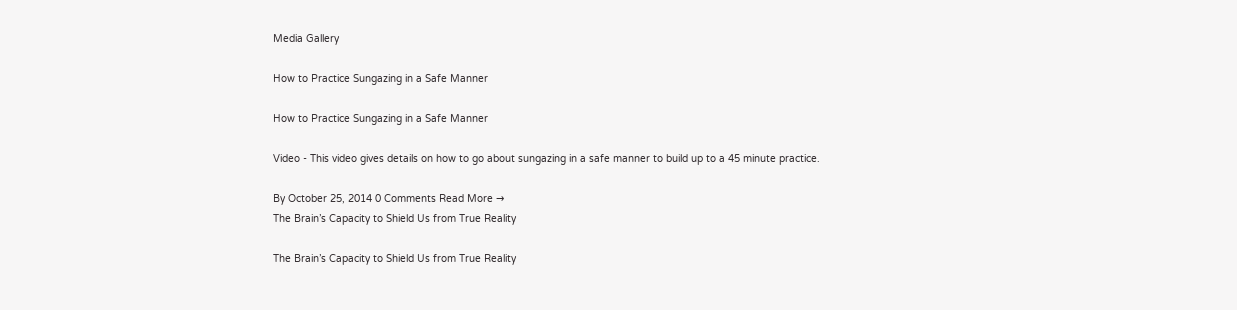Media Gallery

How to Practice Sungazing in a Safe Manner

How to Practice Sungazing in a Safe Manner

Video - This video gives details on how to go about sungazing in a safe manner to build up to a 45 minute practice.

By October 25, 2014 0 Comments Read More →
The Brain’s Capacity to Shield Us from True Reality

The Brain’s Capacity to Shield Us from True Reality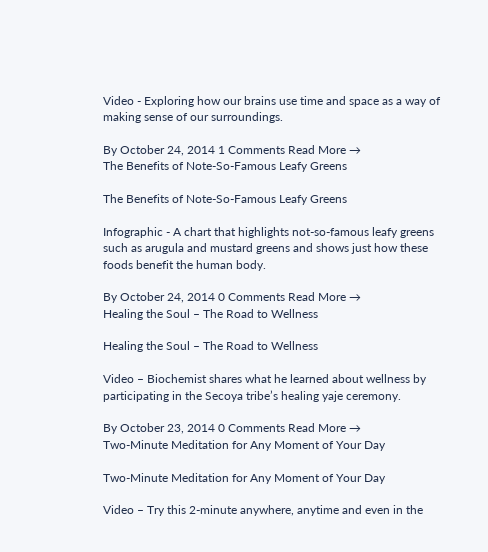Video - Exploring how our brains use time and space as a way of making sense of our surroundings.

By October 24, 2014 1 Comments Read More →
The Benefits of Note-So-Famous Leafy Greens

The Benefits of Note-So-Famous Leafy Greens

Infographic - A chart that highlights not-so-famous leafy greens such as arugula and mustard greens and shows just how these foods benefit the human body.

By October 24, 2014 0 Comments Read More →
Healing the Soul – The Road to Wellness

Healing the Soul – The Road to Wellness

Video – Biochemist shares what he learned about wellness by participating in the Secoya tribe’s healing yaje ceremony.

By October 23, 2014 0 Comments Read More →
Two-Minute Meditation for Any Moment of Your Day

Two-Minute Meditation for Any Moment of Your Day

Video – Try this 2-minute anywhere, anytime and even in the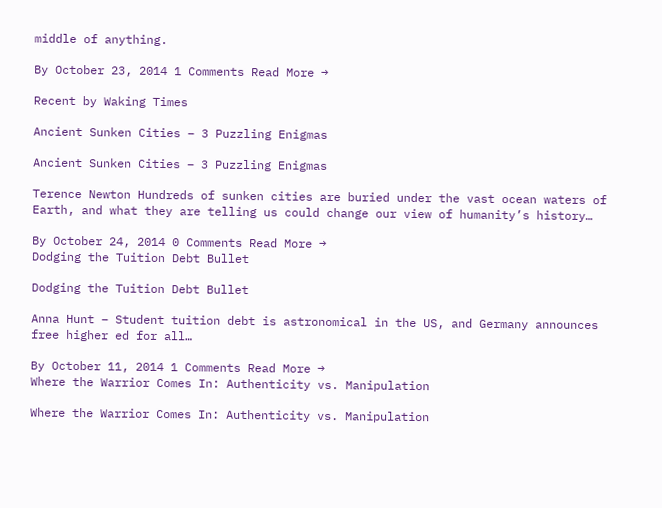middle of anything.

By October 23, 2014 1 Comments Read More →

Recent by Waking Times

Ancient Sunken Cities – 3 Puzzling Enigmas

Ancient Sunken Cities – 3 Puzzling Enigmas

Terence Newton Hundreds of sunken cities are buried under the vast ocean waters of Earth, and what they are telling us could change our view of humanity’s history…

By October 24, 2014 0 Comments Read More →
Dodging the Tuition Debt Bullet

Dodging the Tuition Debt Bullet

Anna Hunt – Student tuition debt is astronomical in the US, and Germany announces free higher ed for all…

By October 11, 2014 1 Comments Read More →
Where the Warrior Comes In: Authenticity vs. Manipulation

Where the Warrior Comes In: Authenticity vs. Manipulation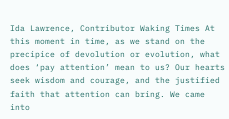Ida Lawrence, Contributor Waking Times At this moment in time, as we stand on the precipice of devolution or evolution, what does ‘pay attention’ mean to us? Our hearts seek wisdom and courage, and the justified faith that attention can bring. We came into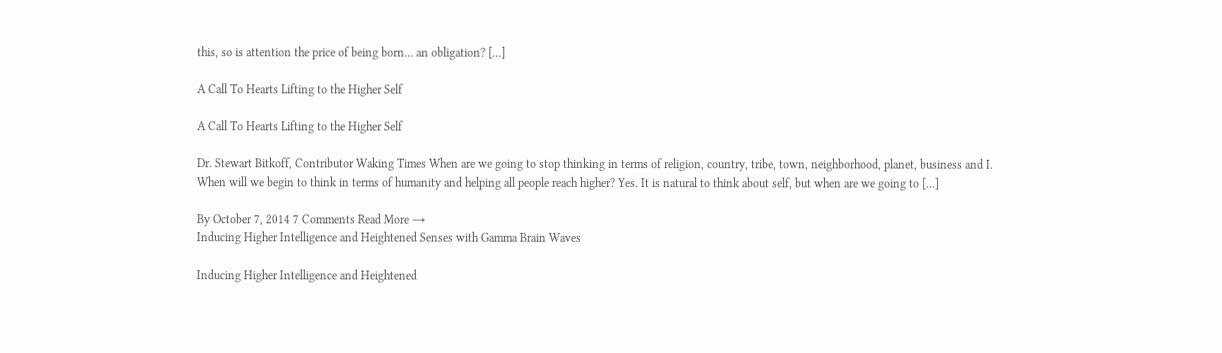this, so is attention the price of being born… an obligation? […]

A Call To Hearts Lifting to the Higher Self

A Call To Hearts Lifting to the Higher Self

Dr. Stewart Bitkoff, Contributor Waking Times When are we going to stop thinking in terms of religion, country, tribe, town, neighborhood, planet, business and I. When will we begin to think in terms of humanity and helping all people reach higher? Yes. It is natural to think about self, but when are we going to […]

By October 7, 2014 7 Comments Read More →
Inducing Higher Intelligence and Heightened Senses with Gamma Brain Waves

Inducing Higher Intelligence and Heightened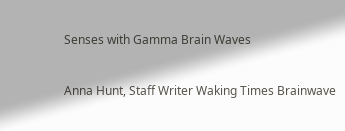Senses with Gamma Brain Waves

Anna Hunt, Staff Writer Waking Times Brainwave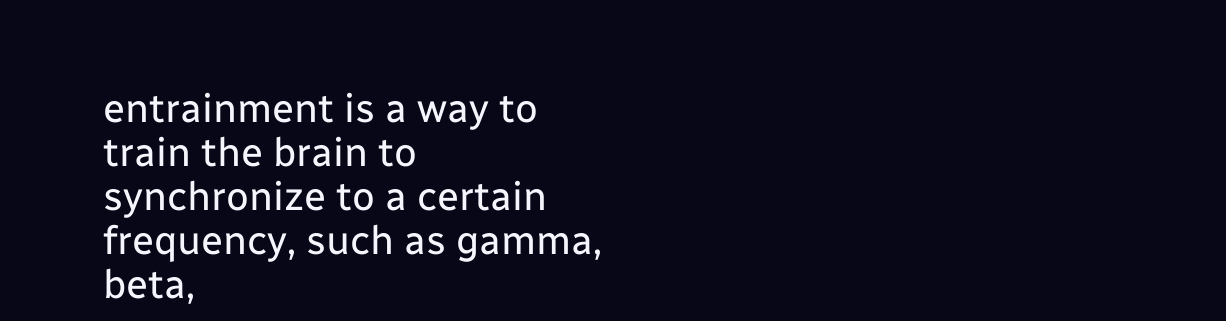entrainment is a way to train the brain to synchronize to a certain frequency, such as gamma, beta,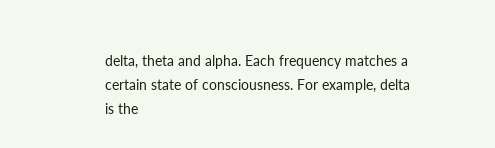delta, theta and alpha. Each frequency matches a certain state of consciousness. For example, delta is the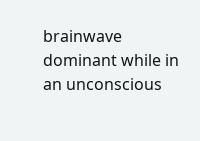brainwave dominant while in an unconscious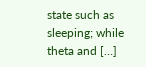state such as sleeping; while theta and […]